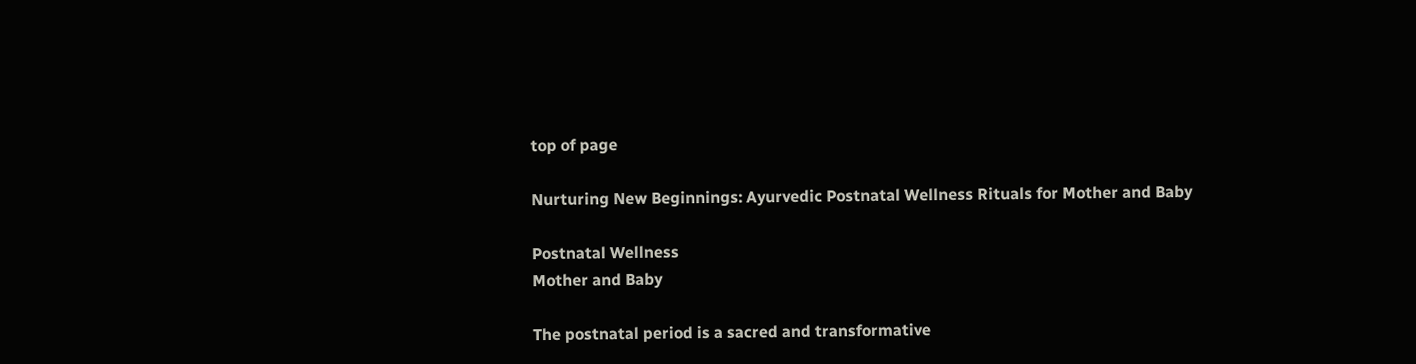top of page

Nurturing New Beginnings: Ayurvedic Postnatal Wellness Rituals for Mother and Baby

Postnatal Wellness
Mother and Baby

The postnatal period is a sacred and transformative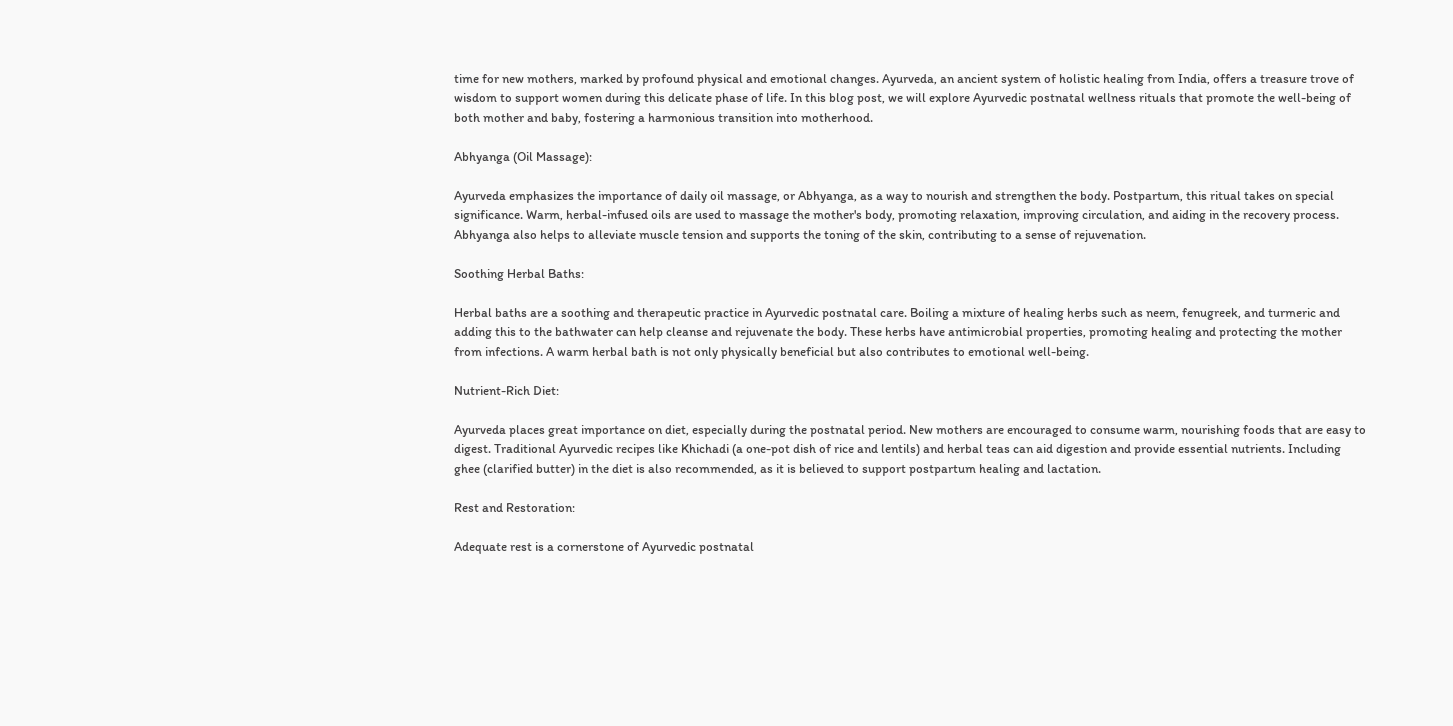time for new mothers, marked by profound physical and emotional changes. Ayurveda, an ancient system of holistic healing from India, offers a treasure trove of wisdom to support women during this delicate phase of life. In this blog post, we will explore Ayurvedic postnatal wellness rituals that promote the well-being of both mother and baby, fostering a harmonious transition into motherhood.

Abhyanga (Oil Massage):

Ayurveda emphasizes the importance of daily oil massage, or Abhyanga, as a way to nourish and strengthen the body. Postpartum, this ritual takes on special significance. Warm, herbal-infused oils are used to massage the mother's body, promoting relaxation, improving circulation, and aiding in the recovery process. Abhyanga also helps to alleviate muscle tension and supports the toning of the skin, contributing to a sense of rejuvenation.

Soothing Herbal Baths:

Herbal baths are a soothing and therapeutic practice in Ayurvedic postnatal care. Boiling a mixture of healing herbs such as neem, fenugreek, and turmeric and adding this to the bathwater can help cleanse and rejuvenate the body. These herbs have antimicrobial properties, promoting healing and protecting the mother from infections. A warm herbal bath is not only physically beneficial but also contributes to emotional well-being.

Nutrient-Rich Diet:

Ayurveda places great importance on diet, especially during the postnatal period. New mothers are encouraged to consume warm, nourishing foods that are easy to digest. Traditional Ayurvedic recipes like Khichadi (a one-pot dish of rice and lentils) and herbal teas can aid digestion and provide essential nutrients. Including ghee (clarified butter) in the diet is also recommended, as it is believed to support postpartum healing and lactation.

Rest and Restoration:

Adequate rest is a cornerstone of Ayurvedic postnatal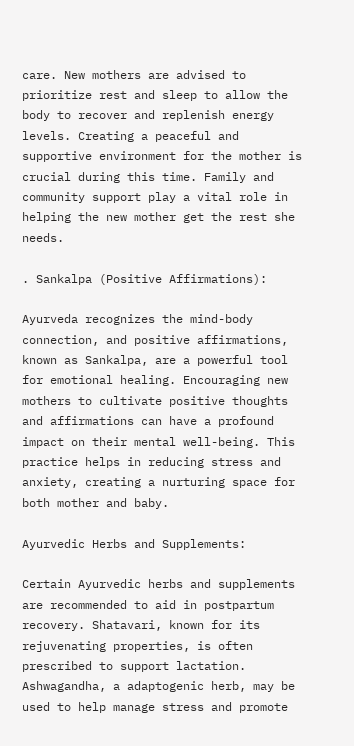care. New mothers are advised to prioritize rest and sleep to allow the body to recover and replenish energy levels. Creating a peaceful and supportive environment for the mother is crucial during this time. Family and community support play a vital role in helping the new mother get the rest she needs.

. Sankalpa (Positive Affirmations):

Ayurveda recognizes the mind-body connection, and positive affirmations, known as Sankalpa, are a powerful tool for emotional healing. Encouraging new mothers to cultivate positive thoughts and affirmations can have a profound impact on their mental well-being. This practice helps in reducing stress and anxiety, creating a nurturing space for both mother and baby.

Ayurvedic Herbs and Supplements:

Certain Ayurvedic herbs and supplements are recommended to aid in postpartum recovery. Shatavari, known for its rejuvenating properties, is often prescribed to support lactation. Ashwagandha, a adaptogenic herb, may be used to help manage stress and promote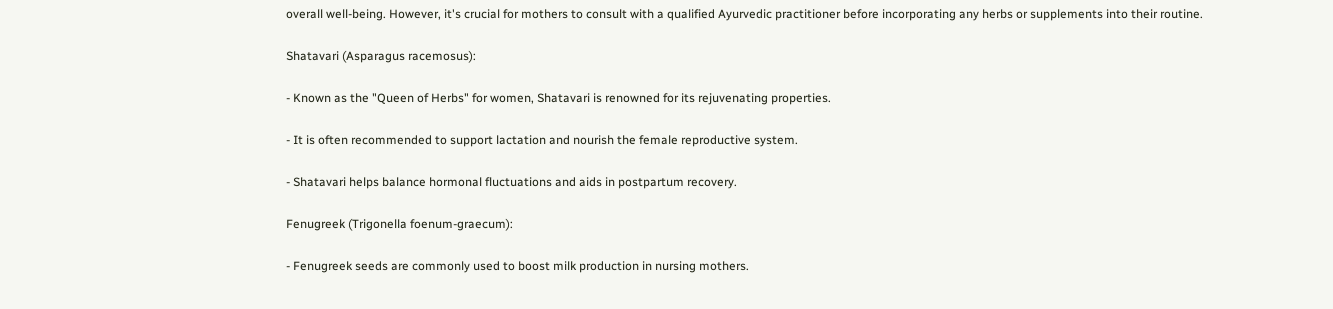overall well-being. However, it's crucial for mothers to consult with a qualified Ayurvedic practitioner before incorporating any herbs or supplements into their routine.

Shatavari (Asparagus racemosus):

- Known as the "Queen of Herbs" for women, Shatavari is renowned for its rejuvenating properties.

- It is often recommended to support lactation and nourish the female reproductive system.

- Shatavari helps balance hormonal fluctuations and aids in postpartum recovery.

Fenugreek (Trigonella foenum-graecum):

- Fenugreek seeds are commonly used to boost milk production in nursing mothers.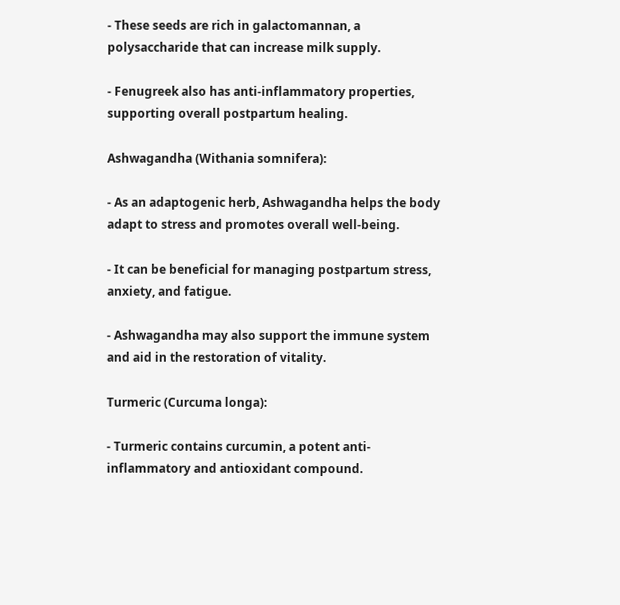- These seeds are rich in galactomannan, a polysaccharide that can increase milk supply.

- Fenugreek also has anti-inflammatory properties, supporting overall postpartum healing.

Ashwagandha (Withania somnifera):

- As an adaptogenic herb, Ashwagandha helps the body adapt to stress and promotes overall well-being.

- It can be beneficial for managing postpartum stress, anxiety, and fatigue.

- Ashwagandha may also support the immune system and aid in the restoration of vitality.

Turmeric (Curcuma longa):

- Turmeric contains curcumin, a potent anti-inflammatory and antioxidant compound.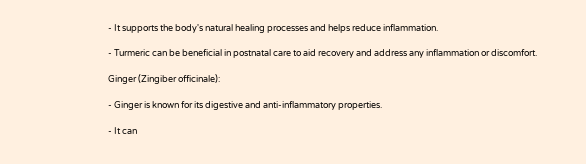- It supports the body's natural healing processes and helps reduce inflammation.

- Turmeric can be beneficial in postnatal care to aid recovery and address any inflammation or discomfort.

Ginger (Zingiber officinale):

- Ginger is known for its digestive and anti-inflammatory properties.

- It can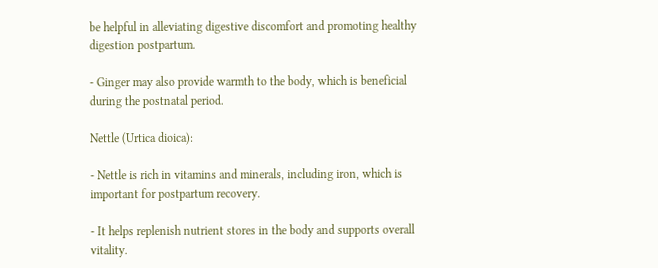be helpful in alleviating digestive discomfort and promoting healthy digestion postpartum.

- Ginger may also provide warmth to the body, which is beneficial during the postnatal period.

Nettle (Urtica dioica):

- Nettle is rich in vitamins and minerals, including iron, which is important for postpartum recovery.

- It helps replenish nutrient stores in the body and supports overall vitality.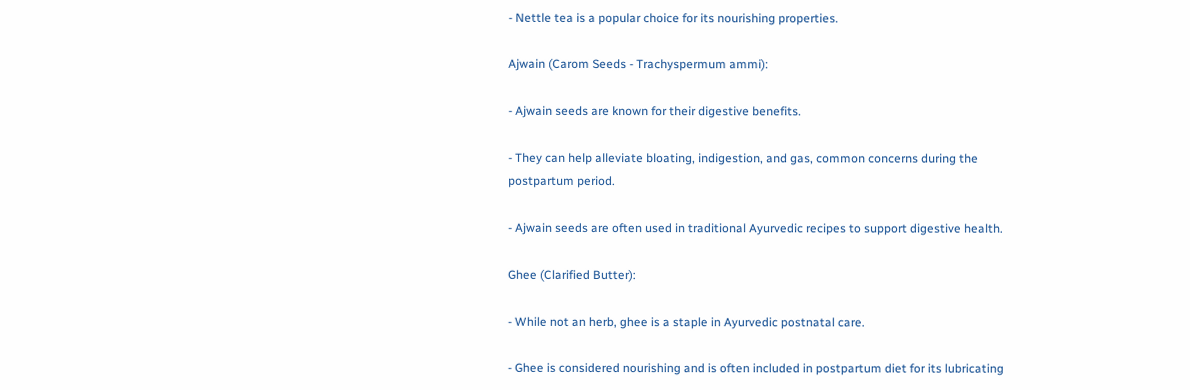- Nettle tea is a popular choice for its nourishing properties.

Ajwain (Carom Seeds - Trachyspermum ammi):

- Ajwain seeds are known for their digestive benefits.

- They can help alleviate bloating, indigestion, and gas, common concerns during the postpartum period.

- Ajwain seeds are often used in traditional Ayurvedic recipes to support digestive health.

Ghee (Clarified Butter):

- While not an herb, ghee is a staple in Ayurvedic postnatal care.

- Ghee is considered nourishing and is often included in postpartum diet for its lubricating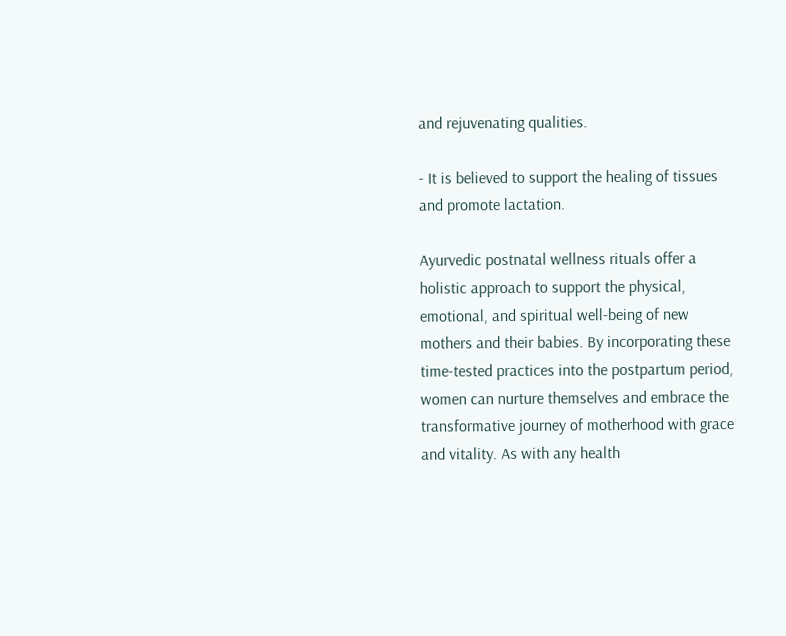and rejuvenating qualities.

- It is believed to support the healing of tissues and promote lactation.

Ayurvedic postnatal wellness rituals offer a holistic approach to support the physical, emotional, and spiritual well-being of new mothers and their babies. By incorporating these time-tested practices into the postpartum period, women can nurture themselves and embrace the transformative journey of motherhood with grace and vitality. As with any health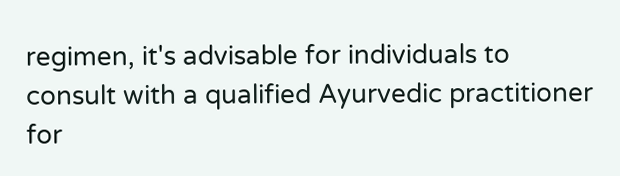regimen, it's advisable for individuals to consult with a qualified Ayurvedic practitioner for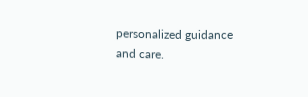personalized guidance and care.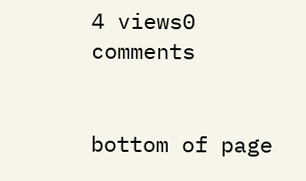4 views0 comments


bottom of page